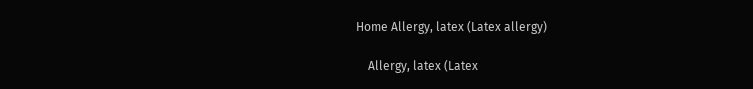Home Allergy, latex (Latex allergy)

    Allergy, latex (Latex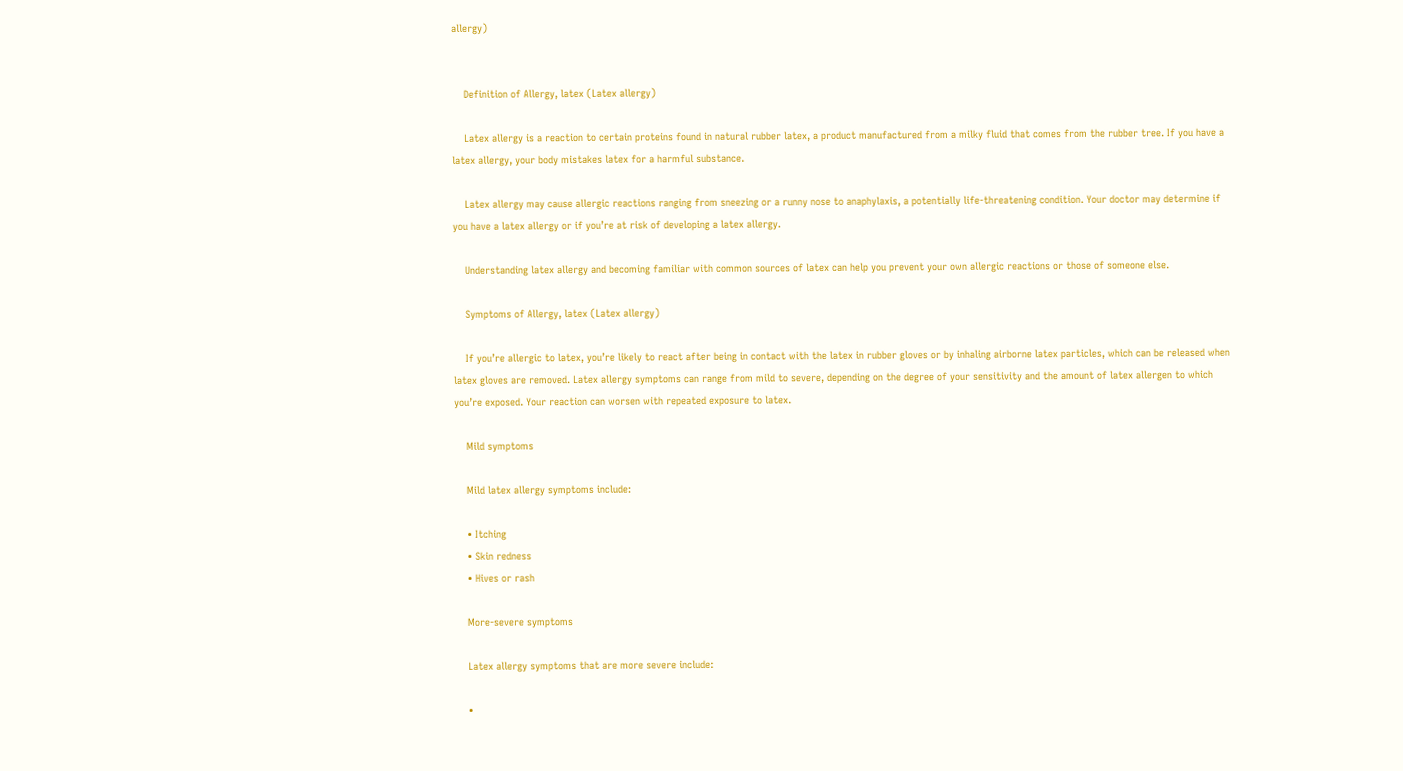allergy)


    Definition of Allergy, latex (Latex allergy)

    Latex allergy is a reaction to certain proteins found in natural rubber latex, a product manufactured from a milky fluid that comes from the rubber tree. If you have a latex allergy, your body mistakes latex for a harmful substance.

    Latex allergy may cause allergic reactions ranging from sneezing or a runny nose to anaphylaxis, a potentially life-threatening condition. Your doctor may determine if you have a latex allergy or if you’re at risk of developing a latex allergy.

    Understanding latex allergy and becoming familiar with common sources of latex can help you prevent your own allergic reactions or those of someone else.

    Symptoms of Allergy, latex (Latex allergy)

    If you’re allergic to latex, you’re likely to react after being in contact with the latex in rubber gloves or by inhaling airborne latex particles, which can be released when latex gloves are removed. Latex allergy symptoms can range from mild to severe, depending on the degree of your sensitivity and the amount of latex allergen to which you’re exposed. Your reaction can worsen with repeated exposure to latex.

    Mild symptoms

    Mild latex allergy symptoms include:

    • Itching
    • Skin redness
    • Hives or rash

    More-severe symptoms

    Latex allergy symptoms that are more severe include:

    •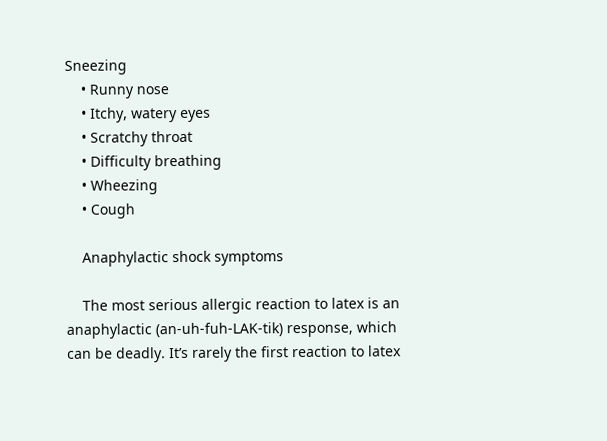Sneezing
    • Runny nose
    • Itchy, watery eyes
    • Scratchy throat
    • Difficulty breathing
    • Wheezing
    • Cough

    Anaphylactic shock symptoms

    The most serious allergic reaction to latex is an anaphylactic (an-uh-fuh-LAK-tik) response, which can be deadly. It’s rarely the first reaction to latex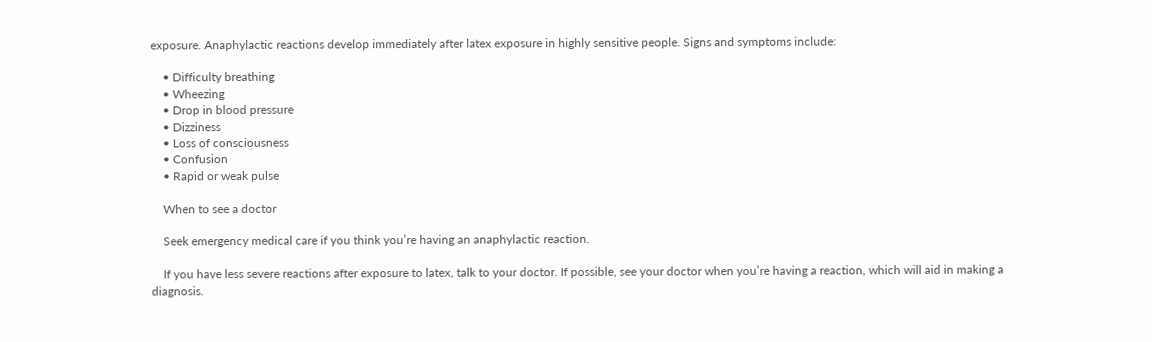exposure. Anaphylactic reactions develop immediately after latex exposure in highly sensitive people. Signs and symptoms include:

    • Difficulty breathing
    • Wheezing
    • Drop in blood pressure
    • Dizziness
    • Loss of consciousness
    • Confusion
    • Rapid or weak pulse

    When to see a doctor

    Seek emergency medical care if you think you’re having an anaphylactic reaction.

    If you have less severe reactions after exposure to latex, talk to your doctor. If possible, see your doctor when you’re having a reaction, which will aid in making a diagnosis.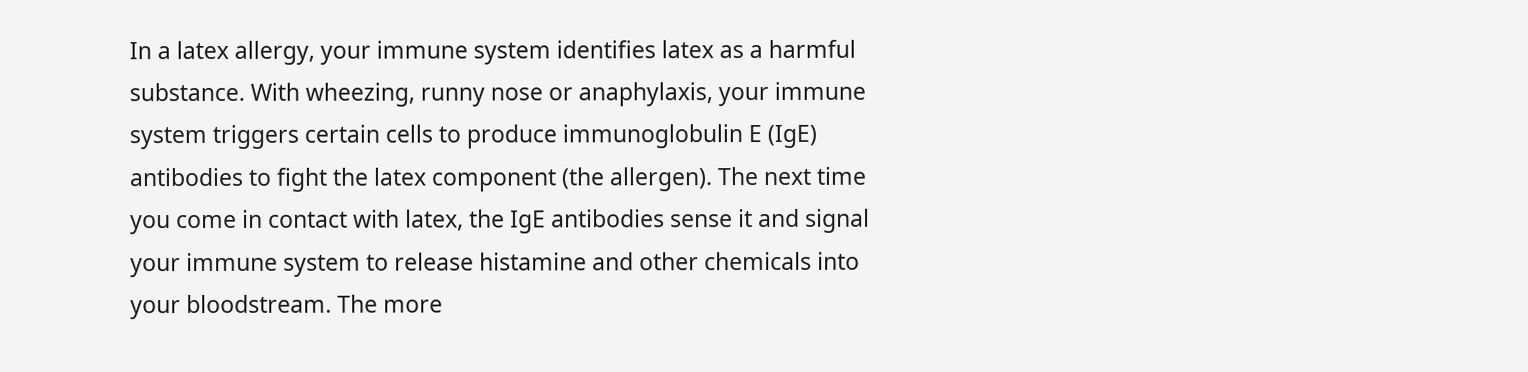In a latex allergy, your immune system identifies latex as a harmful substance. With wheezing, runny nose or anaphylaxis, your immune system triggers certain cells to produce immunoglobulin E (IgE) antibodies to fight the latex component (the allergen). The next time you come in contact with latex, the IgE antibodies sense it and signal your immune system to release histamine and other chemicals into your bloodstream. The more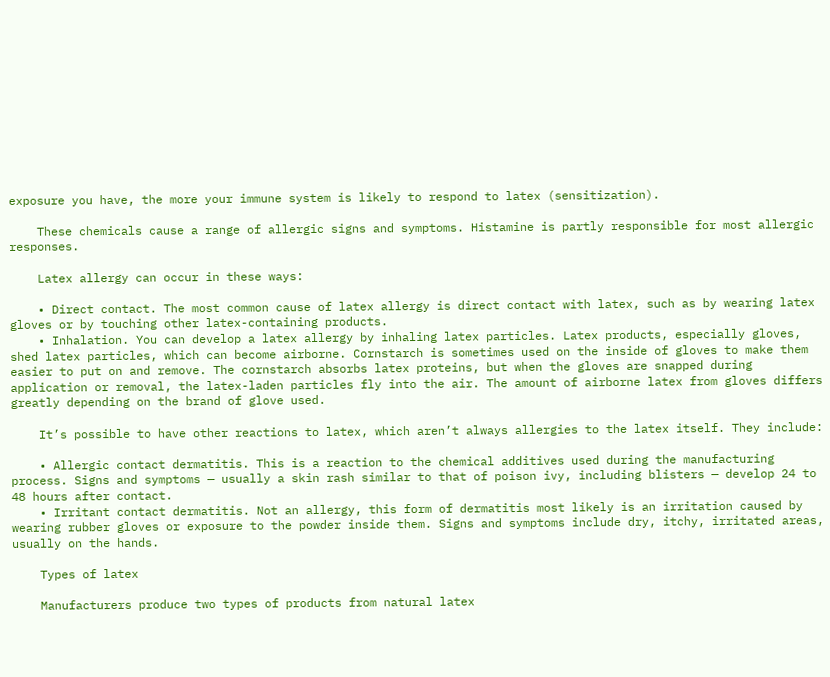exposure you have, the more your immune system is likely to respond to latex (sensitization).

    These chemicals cause a range of allergic signs and symptoms. Histamine is partly responsible for most allergic responses.

    Latex allergy can occur in these ways:

    • Direct contact. The most common cause of latex allergy is direct contact with latex, such as by wearing latex gloves or by touching other latex-containing products.
    • Inhalation. You can develop a latex allergy by inhaling latex particles. Latex products, especially gloves, shed latex particles, which can become airborne. Cornstarch is sometimes used on the inside of gloves to make them easier to put on and remove. The cornstarch absorbs latex proteins, but when the gloves are snapped during application or removal, the latex-laden particles fly into the air. The amount of airborne latex from gloves differs greatly depending on the brand of glove used.

    It’s possible to have other reactions to latex, which aren’t always allergies to the latex itself. They include:

    • Allergic contact dermatitis. This is a reaction to the chemical additives used during the manufacturing process. Signs and symptoms — usually a skin rash similar to that of poison ivy, including blisters — develop 24 to 48 hours after contact.
    • Irritant contact dermatitis. Not an allergy, this form of dermatitis most likely is an irritation caused by wearing rubber gloves or exposure to the powder inside them. Signs and symptoms include dry, itchy, irritated areas, usually on the hands.

    Types of latex

    Manufacturers produce two types of products from natural latex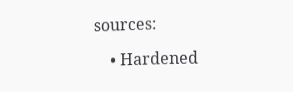sources:

    • Hardened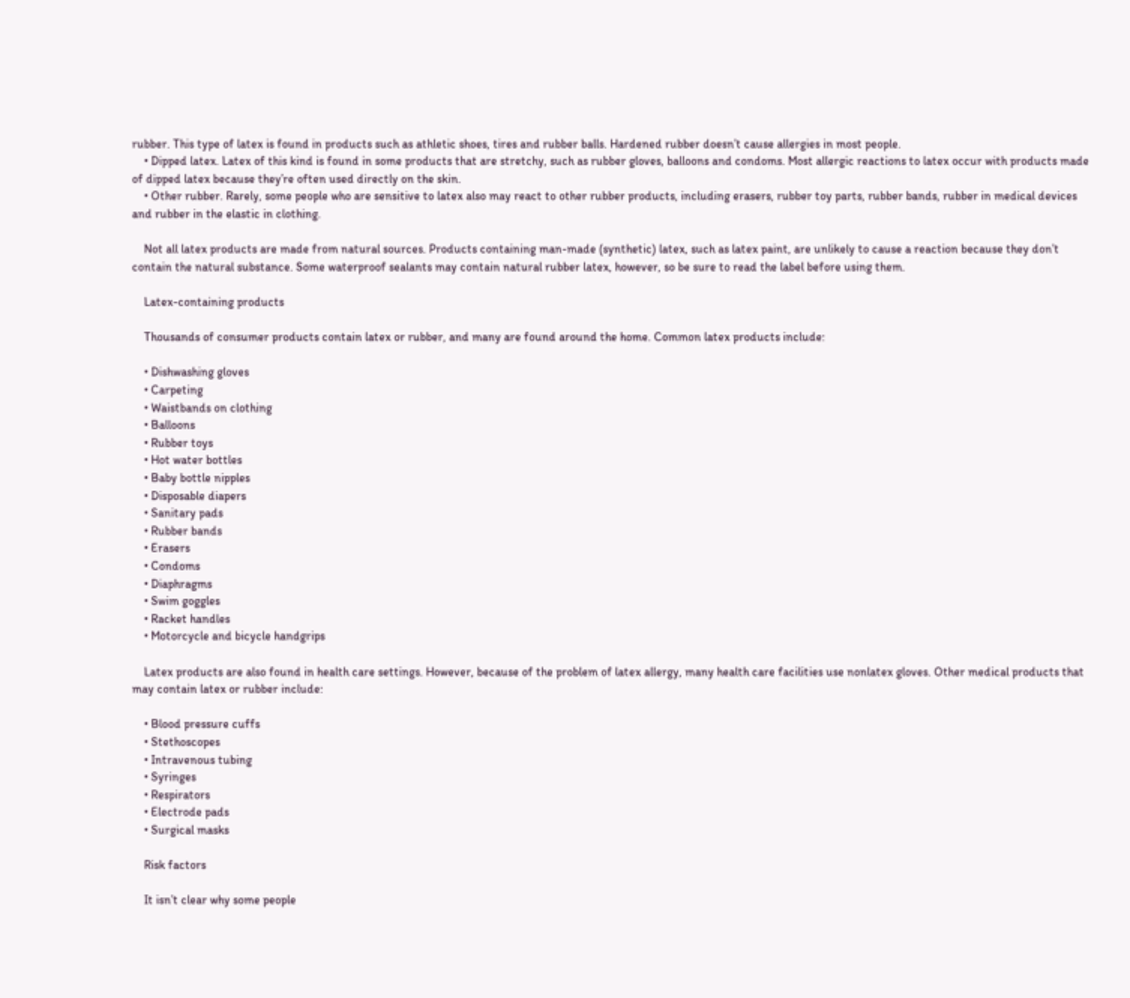rubber. This type of latex is found in products such as athletic shoes, tires and rubber balls. Hardened rubber doesn’t cause allergies in most people.
    • Dipped latex. Latex of this kind is found in some products that are stretchy, such as rubber gloves, balloons and condoms. Most allergic reactions to latex occur with products made of dipped latex because they’re often used directly on the skin.
    • Other rubber. Rarely, some people who are sensitive to latex also may react to other rubber products, including erasers, rubber toy parts, rubber bands, rubber in medical devices and rubber in the elastic in clothing.

    Not all latex products are made from natural sources. Products containing man-made (synthetic) latex, such as latex paint, are unlikely to cause a reaction because they don’t contain the natural substance. Some waterproof sealants may contain natural rubber latex, however, so be sure to read the label before using them.

    Latex-containing products

    Thousands of consumer products contain latex or rubber, and many are found around the home. Common latex products include:

    • Dishwashing gloves
    • Carpeting
    • Waistbands on clothing
    • Balloons
    • Rubber toys
    • Hot water bottles
    • Baby bottle nipples
    • Disposable diapers
    • Sanitary pads
    • Rubber bands
    • Erasers
    • Condoms
    • Diaphragms
    • Swim goggles
    • Racket handles
    • Motorcycle and bicycle handgrips

    Latex products are also found in health care settings. However, because of the problem of latex allergy, many health care facilities use nonlatex gloves. Other medical products that may contain latex or rubber include:

    • Blood pressure cuffs
    • Stethoscopes
    • Intravenous tubing
    • Syringes
    • Respirators
    • Electrode pads
    • Surgical masks

    Risk factors

    It isn’t clear why some people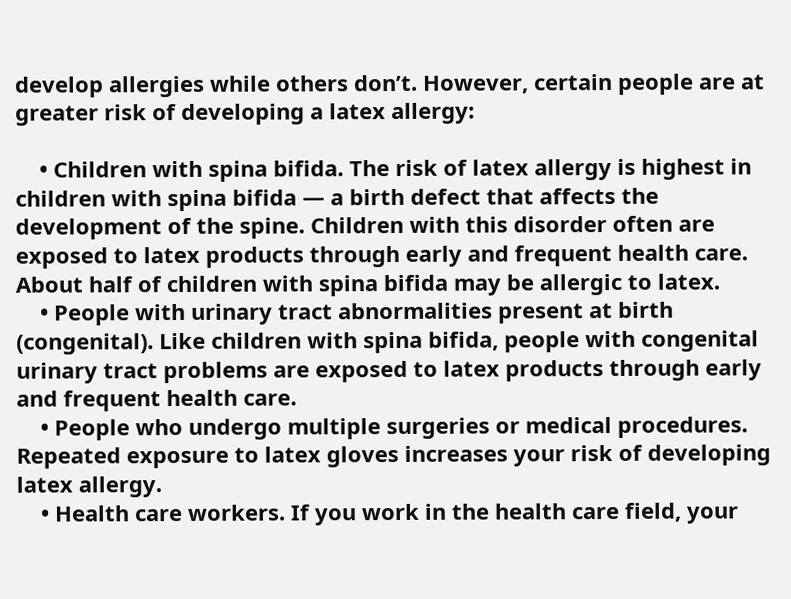develop allergies while others don’t. However, certain people are at greater risk of developing a latex allergy:

    • Children with spina bifida. The risk of latex allergy is highest in children with spina bifida — a birth defect that affects the development of the spine. Children with this disorder often are exposed to latex products through early and frequent health care. About half of children with spina bifida may be allergic to latex.
    • People with urinary tract abnormalities present at birth (congenital). Like children with spina bifida, people with congenital urinary tract problems are exposed to latex products through early and frequent health care.
    • People who undergo multiple surgeries or medical procedures. Repeated exposure to latex gloves increases your risk of developing latex allergy.
    • Health care workers. If you work in the health care field, your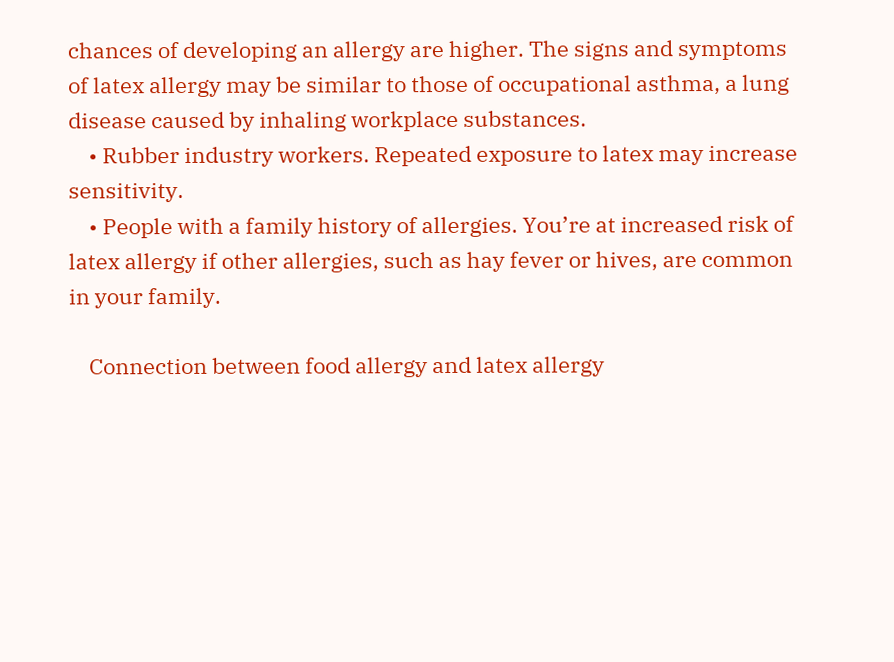chances of developing an allergy are higher. The signs and symptoms of latex allergy may be similar to those of occupational asthma, a lung disease caused by inhaling workplace substances.
    • Rubber industry workers. Repeated exposure to latex may increase sensitivity.
    • People with a family history of allergies. You’re at increased risk of latex allergy if other allergies, such as hay fever or hives, are common in your family.

    Connection between food allergy and latex allergy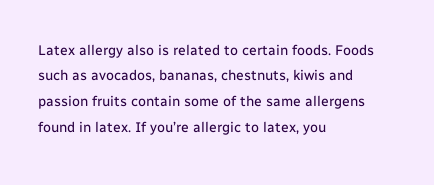Latex allergy also is related to certain foods. Foods such as avocados, bananas, chestnuts, kiwis and passion fruits contain some of the same allergens found in latex. If you’re allergic to latex, you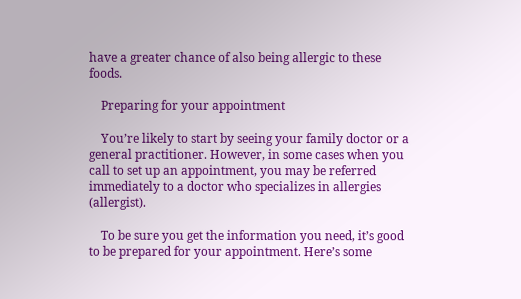have a greater chance of also being allergic to these foods.

    Preparing for your appointment

    You’re likely to start by seeing your family doctor or a general practitioner. However, in some cases when you call to set up an appointment, you may be referred immediately to a doctor who specializes in allergies (allergist).

    To be sure you get the information you need, it’s good to be prepared for your appointment. Here’s some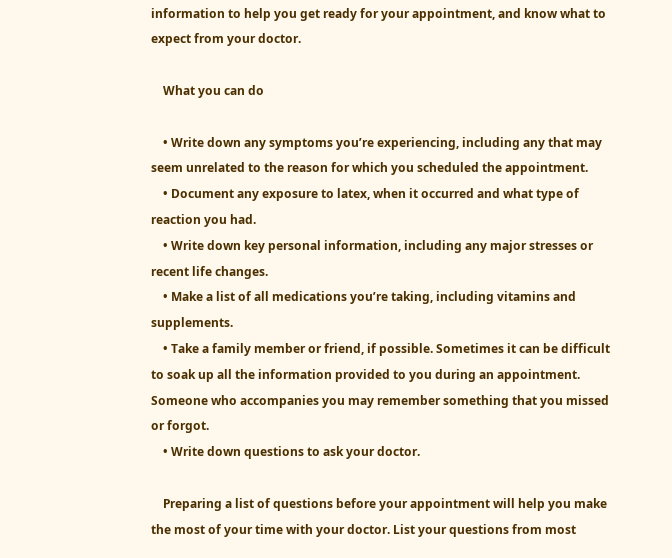information to help you get ready for your appointment, and know what to expect from your doctor.

    What you can do

    • Write down any symptoms you’re experiencing, including any that may seem unrelated to the reason for which you scheduled the appointment.
    • Document any exposure to latex, when it occurred and what type of reaction you had.
    • Write down key personal information, including any major stresses or recent life changes.
    • Make a list of all medications you’re taking, including vitamins and supplements.
    • Take a family member or friend, if possible. Sometimes it can be difficult to soak up all the information provided to you during an appointment. Someone who accompanies you may remember something that you missed or forgot.
    • Write down questions to ask your doctor.

    Preparing a list of questions before your appointment will help you make the most of your time with your doctor. List your questions from most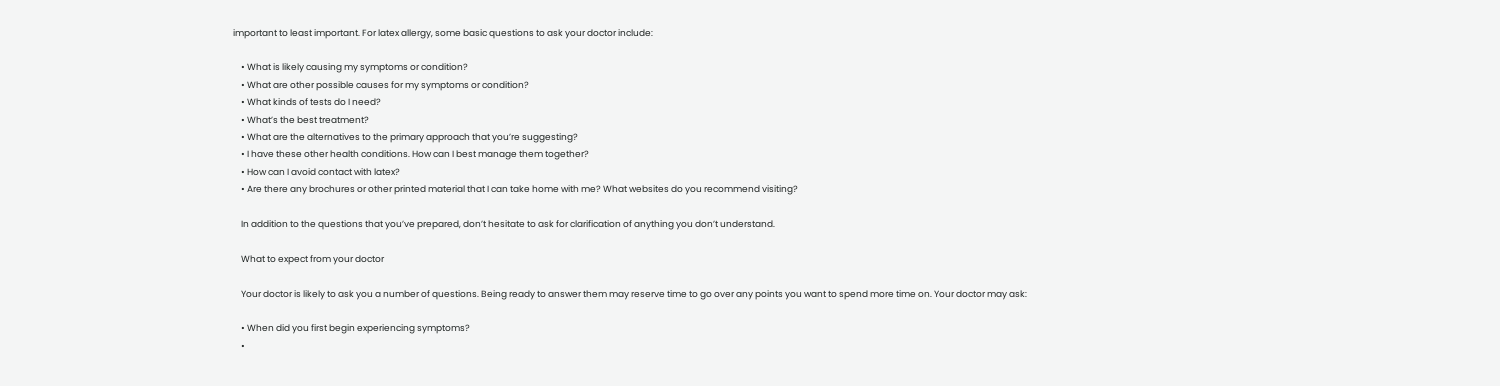important to least important. For latex allergy, some basic questions to ask your doctor include:

    • What is likely causing my symptoms or condition?
    • What are other possible causes for my symptoms or condition?
    • What kinds of tests do I need?
    • What’s the best treatment?
    • What are the alternatives to the primary approach that you’re suggesting?
    • I have these other health conditions. How can I best manage them together?
    • How can I avoid contact with latex?
    • Are there any brochures or other printed material that I can take home with me? What websites do you recommend visiting?

    In addition to the questions that you’ve prepared, don’t hesitate to ask for clarification of anything you don’t understand.

    What to expect from your doctor

    Your doctor is likely to ask you a number of questions. Being ready to answer them may reserve time to go over any points you want to spend more time on. Your doctor may ask:

    • When did you first begin experiencing symptoms?
    •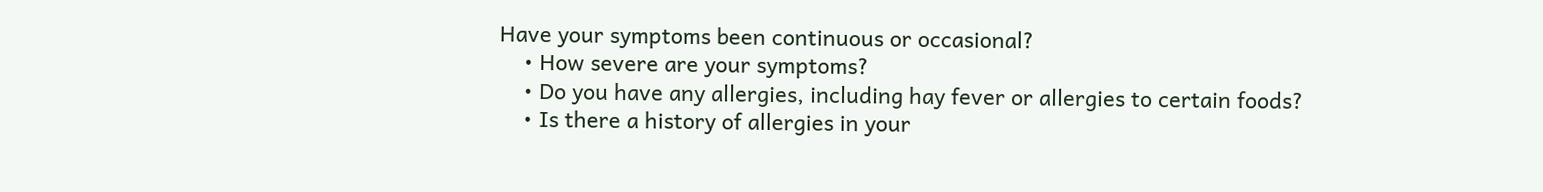Have your symptoms been continuous or occasional?
    • How severe are your symptoms?
    • Do you have any allergies, including hay fever or allergies to certain foods?
    • Is there a history of allergies in your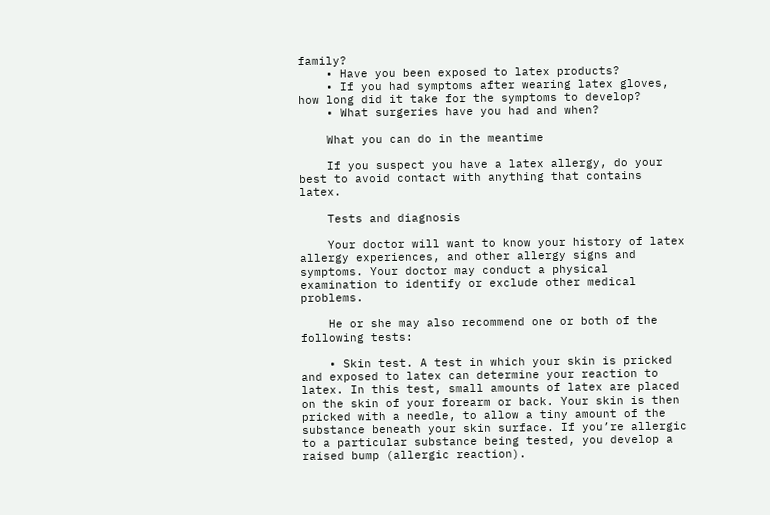family?
    • Have you been exposed to latex products?
    • If you had symptoms after wearing latex gloves, how long did it take for the symptoms to develop?
    • What surgeries have you had and when?

    What you can do in the meantime

    If you suspect you have a latex allergy, do your best to avoid contact with anything that contains latex.

    Tests and diagnosis

    Your doctor will want to know your history of latex allergy experiences, and other allergy signs and symptoms. Your doctor may conduct a physical examination to identify or exclude other medical problems.

    He or she may also recommend one or both of the following tests:

    • Skin test. A test in which your skin is pricked and exposed to latex can determine your reaction to latex. In this test, small amounts of latex are placed on the skin of your forearm or back. Your skin is then pricked with a needle, to allow a tiny amount of the substance beneath your skin surface. If you’re allergic to a particular substance being tested, you develop a raised bump (allergic reaction).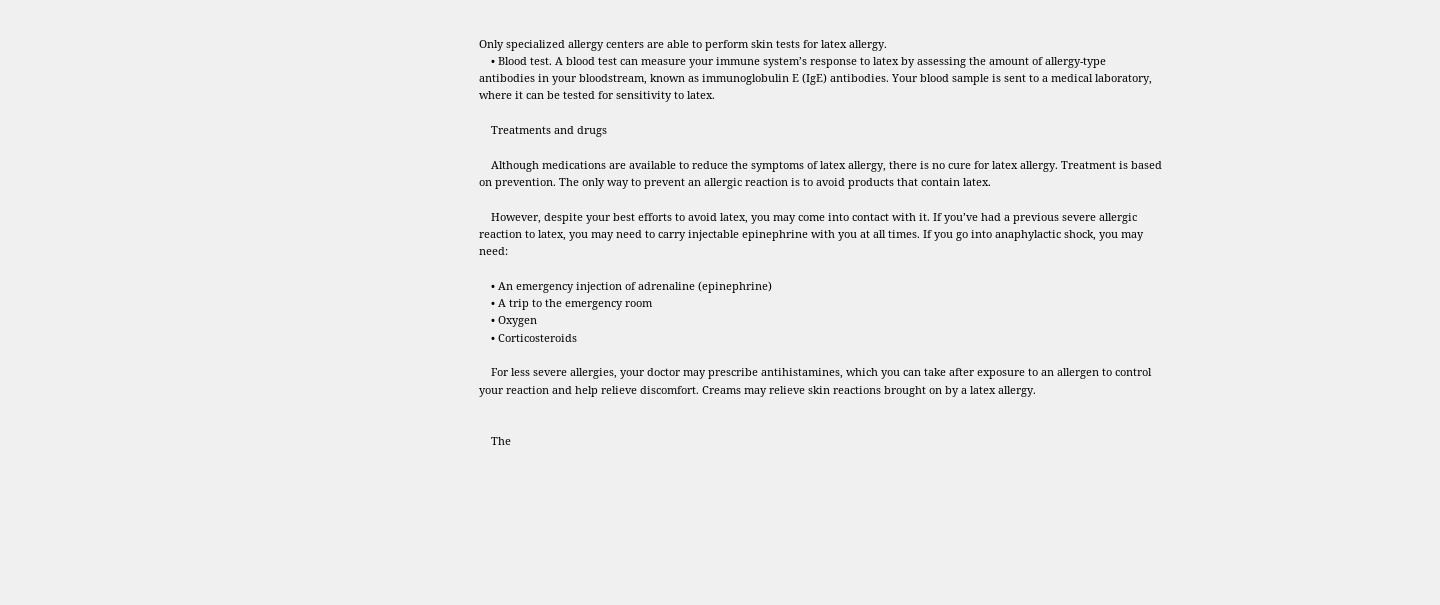Only specialized allergy centers are able to perform skin tests for latex allergy.
    • Blood test. A blood test can measure your immune system’s response to latex by assessing the amount of allergy-type antibodies in your bloodstream, known as immunoglobulin E (IgE) antibodies. Your blood sample is sent to a medical laboratory, where it can be tested for sensitivity to latex.

    Treatments and drugs

    Although medications are available to reduce the symptoms of latex allergy, there is no cure for latex allergy. Treatment is based on prevention. The only way to prevent an allergic reaction is to avoid products that contain latex.

    However, despite your best efforts to avoid latex, you may come into contact with it. If you’ve had a previous severe allergic reaction to latex, you may need to carry injectable epinephrine with you at all times. If you go into anaphylactic shock, you may need:

    • An emergency injection of adrenaline (epinephrine)
    • A trip to the emergency room
    • Oxygen
    • Corticosteroids

    For less severe allergies, your doctor may prescribe antihistamines, which you can take after exposure to an allergen to control your reaction and help relieve discomfort. Creams may relieve skin reactions brought on by a latex allergy.


    The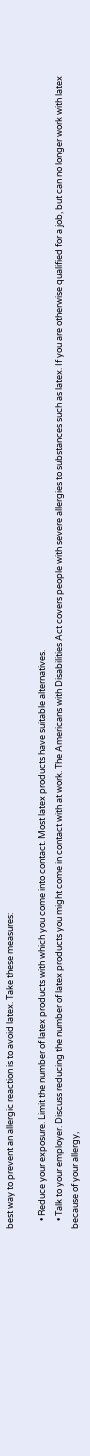best way to prevent an allergic reaction is to avoid latex. Take these measures:

    • Reduce your exposure. Limit the number of latex products with which you come into contact. Most latex products have suitable alternatives.
    • Talk to your employer. Discuss reducing the number of latex products you might come in contact with at work. The Americans with Disabilities Act covers people with severe allergies to substances such as latex. If you are otherwise qualified for a job, but can no longer work with latex because of your allergy,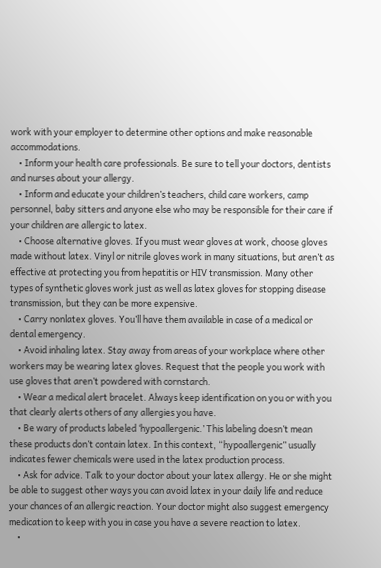work with your employer to determine other options and make reasonable accommodations.
    • Inform your health care professionals. Be sure to tell your doctors, dentists and nurses about your allergy.
    • Inform and educate your children’s teachers, child care workers, camp personnel, baby sitters and anyone else who may be responsible for their care if your children are allergic to latex.
    • Choose alternative gloves. If you must wear gloves at work, choose gloves made without latex. Vinyl or nitrile gloves work in many situations, but aren’t as effective at protecting you from hepatitis or HIV transmission. Many other types of synthetic gloves work just as well as latex gloves for stopping disease transmission, but they can be more expensive.
    • Carry nonlatex gloves. You’ll have them available in case of a medical or dental emergency.
    • Avoid inhaling latex. Stay away from areas of your workplace where other workers may be wearing latex gloves. Request that the people you work with use gloves that aren’t powdered with cornstarch.
    • Wear a medical alert bracelet. Always keep identification on you or with you that clearly alerts others of any allergies you have.
    • Be wary of products labeled ‘hypoallergenic.’ This labeling doesn’t mean these products don’t contain latex. In this context, “hypoallergenic” usually indicates fewer chemicals were used in the latex production process.
    • Ask for advice. Talk to your doctor about your latex allergy. He or she might be able to suggest other ways you can avoid latex in your daily life and reduce your chances of an allergic reaction. Your doctor might also suggest emergency medication to keep with you in case you have a severe reaction to latex.
    •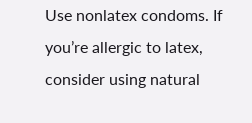Use nonlatex condoms. If you’re allergic to latex, consider using natural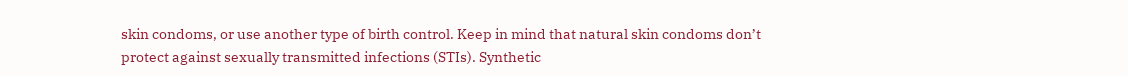skin condoms, or use another type of birth control. Keep in mind that natural skin condoms don’t protect against sexually transmitted infections (STIs). Synthetic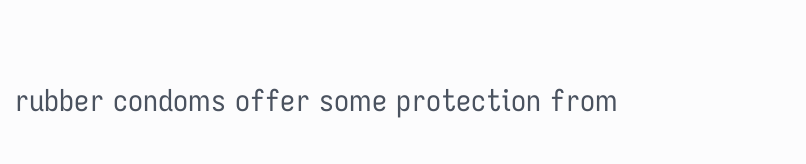rubber condoms offer some protection from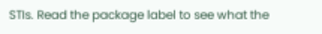STIs. Read the package label to see what the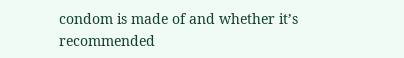condom is made of and whether it’s recommended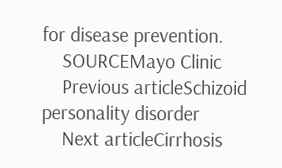for disease prevention.
    SOURCEMayo Clinic
    Previous articleSchizoid personality disorder
    Next articleCirrhosis